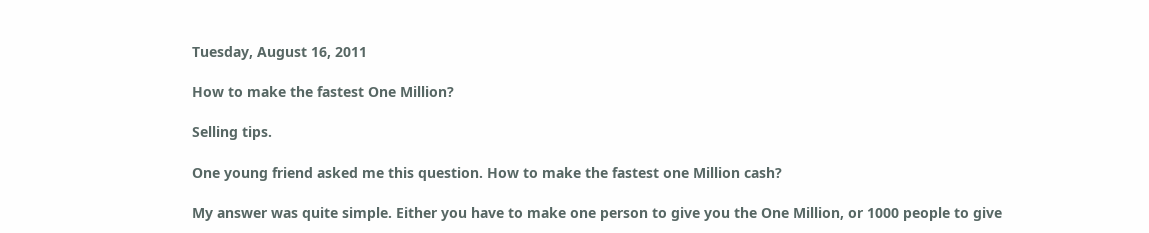Tuesday, August 16, 2011

How to make the fastest One Million?

Selling tips.

One young friend asked me this question. How to make the fastest one Million cash?

My answer was quite simple. Either you have to make one person to give you the One Million, or 1000 people to give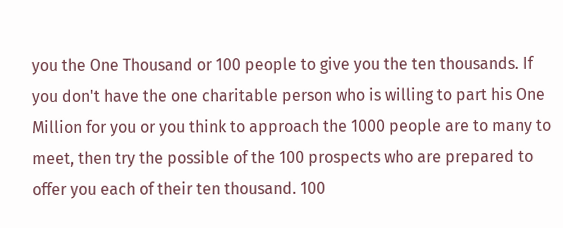you the One Thousand or 100 people to give you the ten thousands. If you don't have the one charitable person who is willing to part his One Million for you or you think to approach the 1000 people are to many to meet, then try the possible of the 100 prospects who are prepared to offer you each of their ten thousand. 100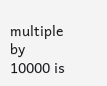multiple by 10000 is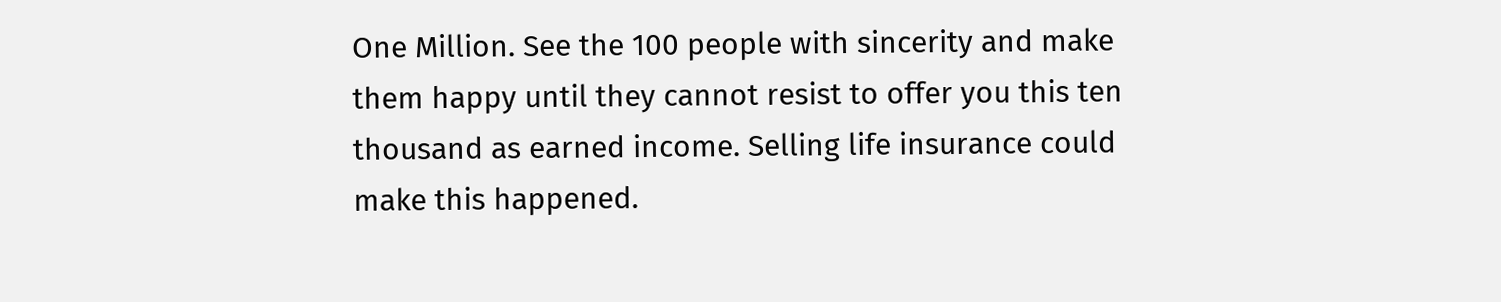One Million. See the 100 people with sincerity and make them happy until they cannot resist to offer you this ten thousand as earned income. Selling life insurance could make this happened.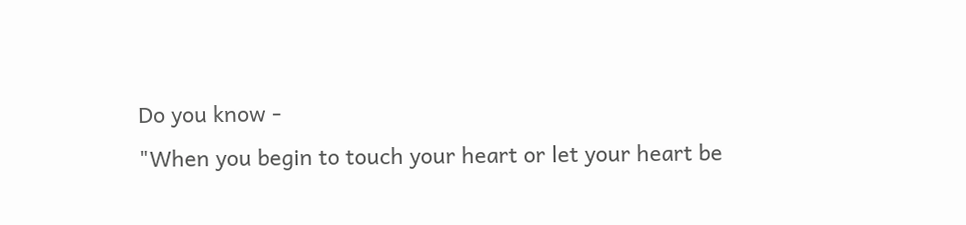Do you know -
"When you begin to touch your heart or let your heart be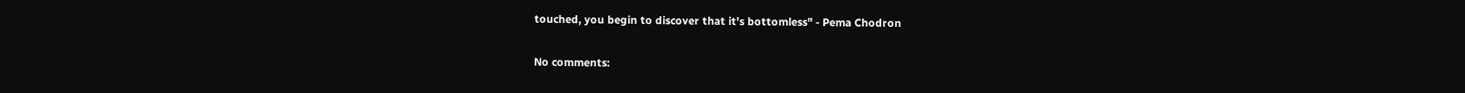touched, you begin to discover that it's bottomless" - Pema Chodron

No comments: